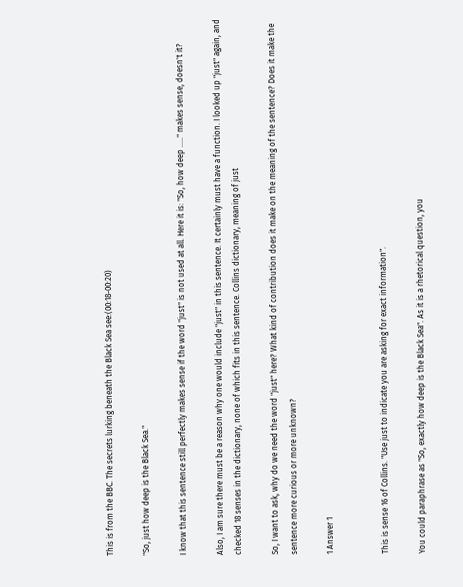This is from the BBC. The secrets lurking beneath the Black Sea see:(00:18-00:20)

"So, just how deep is the Black Sea."

I know that this sentence still perfectly makes sense if the word "just" is not used at all. Here it is: "So, how deep ....." makes sense, doesn't it?

Also, I am sure there must be a reason why one would include "just" in this sentence. It certainly must have a function. I looked up "just" again, and checked 18 senses in the dictionary, none of which fits in this sentence. Collins dictionary, meaning of just

So, I want to ask, why do we need the word "just" here? What kind of contribution does it make on the meaning of the sentence? Does it make the sentence more curious or more unknown?

1 Answer 1


This is sense 16 of Collins. "Use just to indicate you are asking for exact information".

You could paraphrase as "So, exactly how deep is the Black Sea". As it is a rhetorical question, you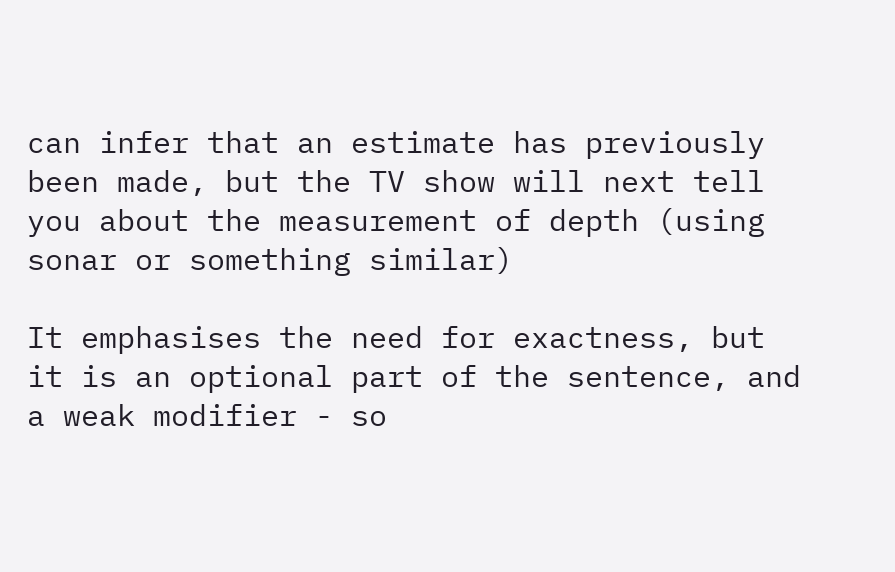can infer that an estimate has previously been made, but the TV show will next tell you about the measurement of depth (using sonar or something similar)

It emphasises the need for exactness, but it is an optional part of the sentence, and a weak modifier - so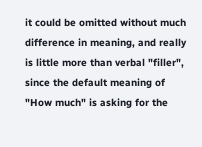it could be omitted without much difference in meaning, and really is little more than verbal "filler", since the default meaning of "How much" is asking for the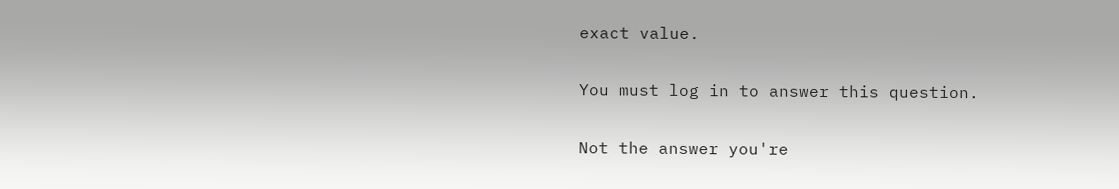exact value.

You must log in to answer this question.

Not the answer you're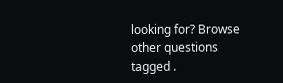looking for? Browse other questions tagged .